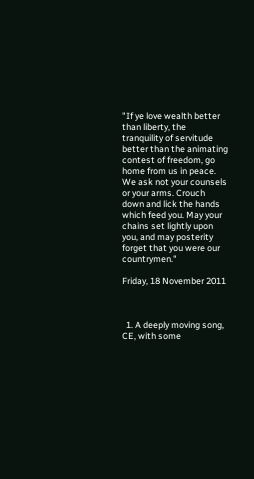"If ye love wealth better than liberty, the tranquility of servitude better than the animating contest of freedom, go home from us in peace. We ask not your counsels or your arms. Crouch down and lick the hands which feed you. May your chains set lightly upon you, and may posterity forget that you were our countrymen."

Friday, 18 November 2011



  1. A deeply moving song, CE, with some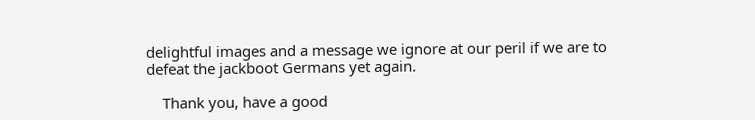delightful images and a message we ignore at our peril if we are to defeat the jackboot Germans yet again.

    Thank you, have a good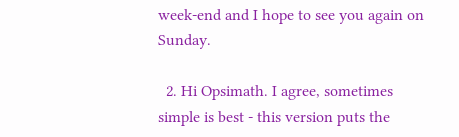week-end and I hope to see you again on Sunday.

  2. Hi Opsimath. I agree, sometimes simple is best - this version puts the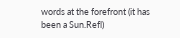words at the forefront (it has been a Sun.Refl)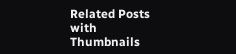Related Posts with Thumbnails